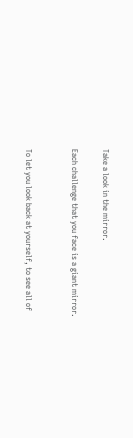Take a look in the mirror.

Each challenge that you face is a giant mirror.


To let you look back at yourself, to see all of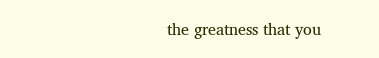the greatness that you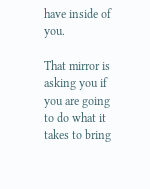have inside of you.

That mirror is asking you if you are going to do what it takes to bring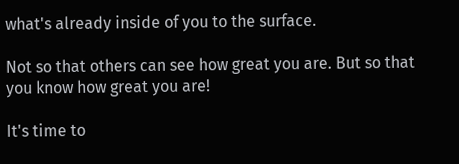what's already inside of you to the surface.

Not so that others can see how great you are. But so that you know how great you are!

It's time to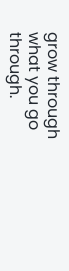grow through what you go through.